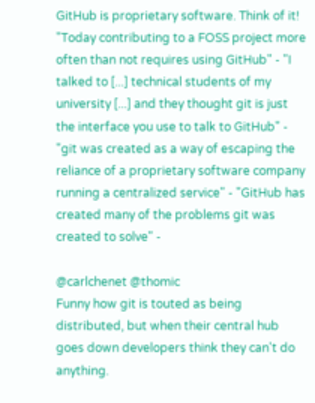GitHub is proprietary software. Think of it!
"Today contributing to a FOSS project more often than not requires using GitHub" - "I talked to [...] technical students of my university [...] and they thought git is just the interface you use to talk to GitHub" - "git was created as a way of escaping the reliance of a proprietary software company running a centralized service" - "GitHub has created many of the problems git was created to solve" -

@carlchenet @thomic
Funny how git is touted as being distributed, but when their central hub goes down developers think they can't do anything.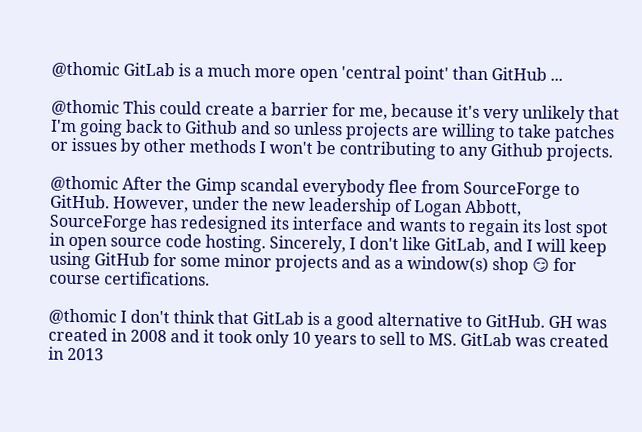@thomic GitLab is a much more open 'central point' than GitHub ...

@thomic This could create a barrier for me, because it's very unlikely that I'm going back to Github and so unless projects are willing to take patches or issues by other methods I won't be contributing to any Github projects.

@thomic After the Gimp scandal everybody flee from SourceForge to GitHub. However, under the new leadership of Logan Abbott, SourceForge has redesigned its interface and wants to regain its lost spot in open source code hosting. Sincerely, I don't like GitLab, and I will keep using GitHub for some minor projects and as a window(s) shop 😏 for course certifications.

@thomic I don't think that GitLab is a good alternative to GitHub. GH was created in 2008 and it took only 10 years to sell to MS. GitLab was created in 2013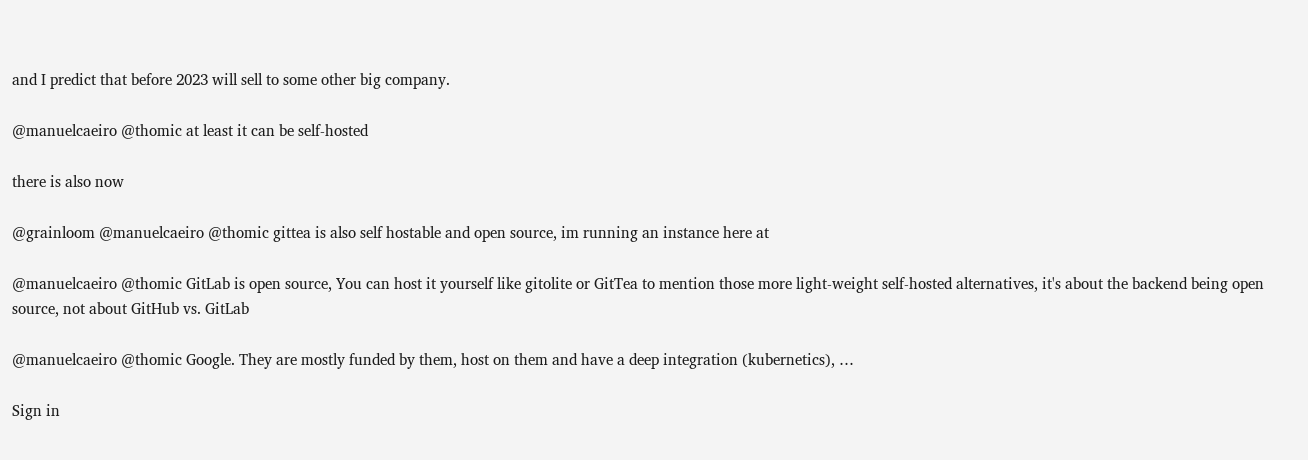and I predict that before 2023 will sell to some other big company.

@manuelcaeiro @thomic at least it can be self-hosted

there is also now

@grainloom @manuelcaeiro @thomic gittea is also self hostable and open source, im running an instance here at

@manuelcaeiro @thomic GitLab is open source, You can host it yourself like gitolite or GitTea to mention those more light-weight self-hosted alternatives, it's about the backend being open source, not about GitHub vs. GitLab

@manuelcaeiro @thomic Google. They are mostly funded by them, host on them and have a deep integration (kubernetics), …

Sign in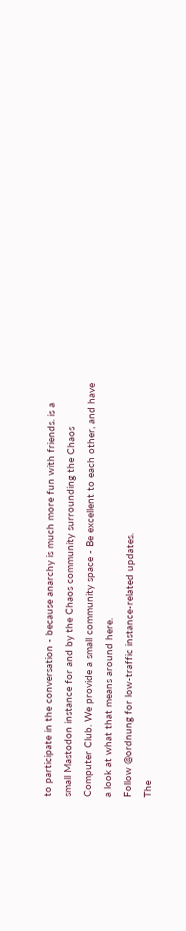to participate in the conversation - because anarchy is much more fun with friends. is a small Mastodon instance for and by the Chaos community surrounding the Chaos Computer Club. We provide a small community space - Be excellent to each other, and have a look at what that means around here.
Follow @ordnung for low-traffic instance-related updates.
The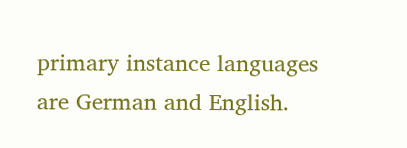primary instance languages are German and English.